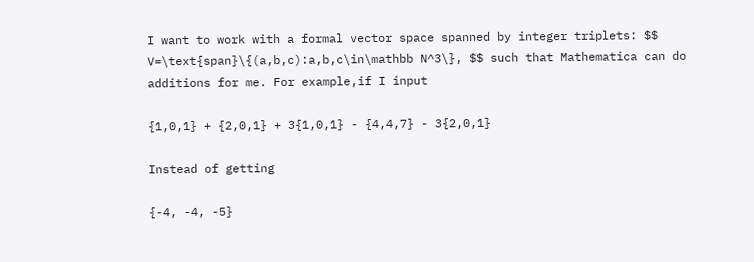I want to work with a formal vector space spanned by integer triplets: $$ V=\text{span}\{(a,b,c):a,b,c\in\mathbb N^3\}, $$ such that Mathematica can do additions for me. For example,if I input

{1,0,1} + {2,0,1} + 3{1,0,1} - {4,4,7} - 3{2,0,1}

Instead of getting

{-4, -4, -5}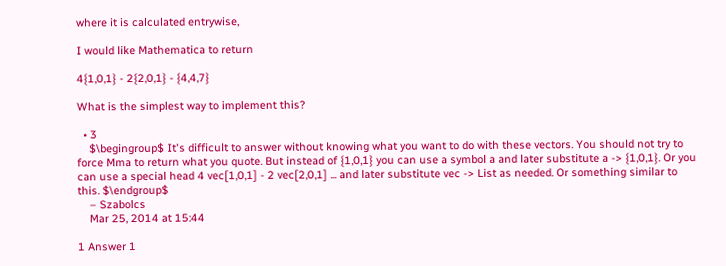where it is calculated entrywise,

I would like Mathematica to return

4{1,0,1} - 2{2,0,1} - {4,4,7}

What is the simplest way to implement this?

  • 3
    $\begingroup$ It's difficult to answer without knowing what you want to do with these vectors. You should not try to force Mma to return what you quote. But instead of {1,0,1} you can use a symbol a and later substitute a -> {1,0,1}. Or you can use a special head 4 vec[1,0,1] - 2 vec[2,0,1] ... and later substitute vec -> List as needed. Or something similar to this. $\endgroup$
    – Szabolcs
    Mar 25, 2014 at 15:44

1 Answer 1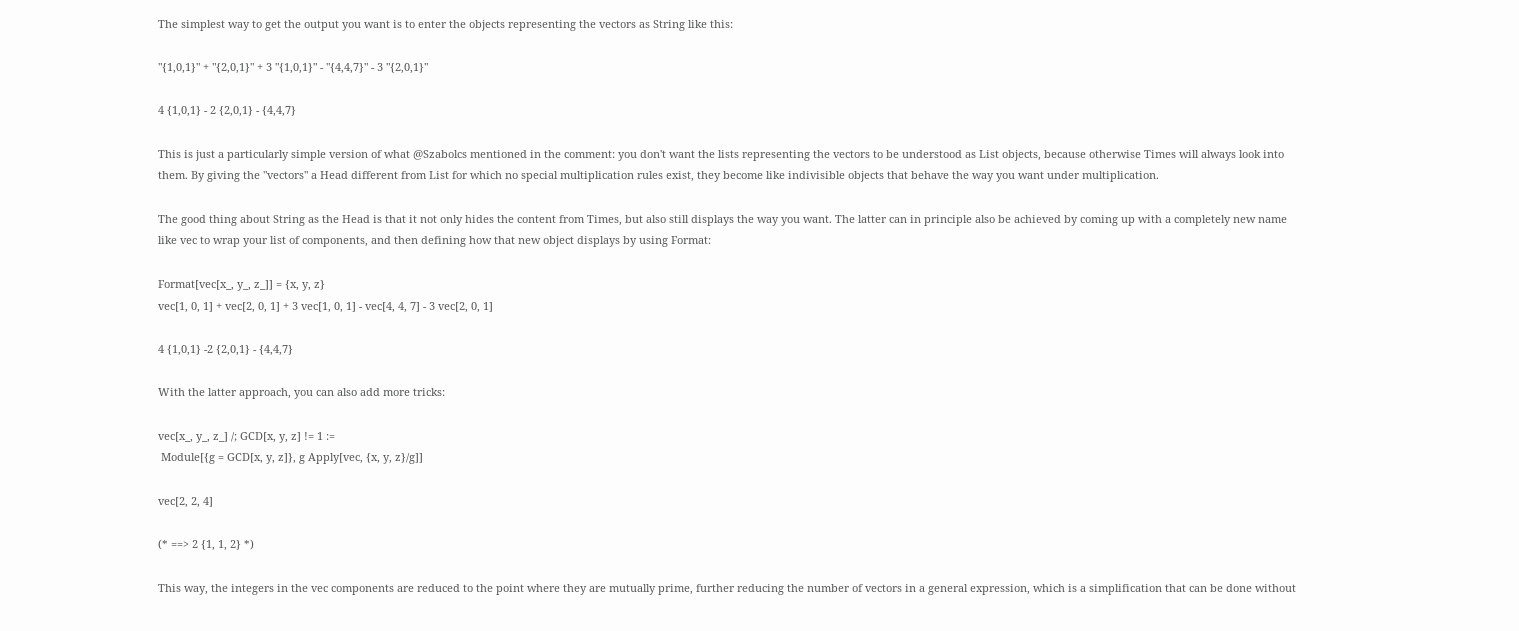The simplest way to get the output you want is to enter the objects representing the vectors as String like this:

"{1,0,1}" + "{2,0,1}" + 3 "{1,0,1}" - "{4,4,7}" - 3 "{2,0,1}"

4 {1,0,1} - 2 {2,0,1} - {4,4,7}

This is just a particularly simple version of what @Szabolcs mentioned in the comment: you don't want the lists representing the vectors to be understood as List objects, because otherwise Times will always look into them. By giving the "vectors" a Head different from List for which no special multiplication rules exist, they become like indivisible objects that behave the way you want under multiplication.

The good thing about String as the Head is that it not only hides the content from Times, but also still displays the way you want. The latter can in principle also be achieved by coming up with a completely new name like vec to wrap your list of components, and then defining how that new object displays by using Format:

Format[vec[x_, y_, z_]] = {x, y, z}
vec[1, 0, 1] + vec[2, 0, 1] + 3 vec[1, 0, 1] - vec[4, 4, 7] - 3 vec[2, 0, 1]

4 {1,0,1} -2 {2,0,1} - {4,4,7}

With the latter approach, you can also add more tricks:

vec[x_, y_, z_] /; GCD[x, y, z] != 1 :=
 Module[{g = GCD[x, y, z]}, g Apply[vec, {x, y, z}/g]]

vec[2, 2, 4]

(* ==> 2 {1, 1, 2} *)

This way, the integers in the vec components are reduced to the point where they are mutually prime, further reducing the number of vectors in a general expression, which is a simplification that can be done without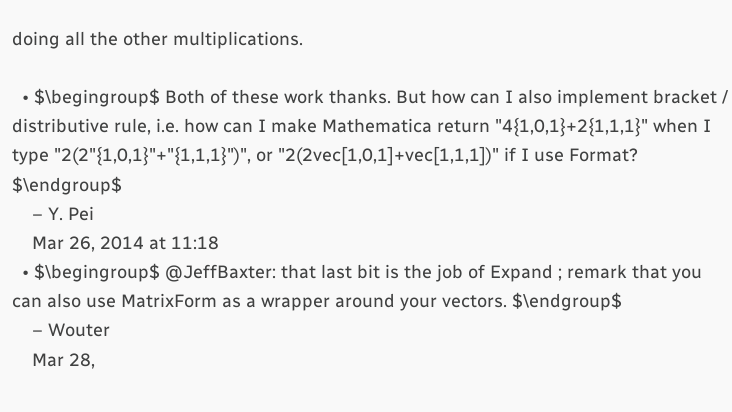doing all the other multiplications.

  • $\begingroup$ Both of these work thanks. But how can I also implement bracket / distributive rule, i.e. how can I make Mathematica return "4{1,0,1}+2{1,1,1}" when I type "2(2"{1,0,1}"+"{1,1,1}")", or "2(2vec[1,0,1]+vec[1,1,1])" if I use Format? $\endgroup$
    – Y. Pei
    Mar 26, 2014 at 11:18
  • $\begingroup$ @JeffBaxter: that last bit is the job of Expand ; remark that you can also use MatrixForm as a wrapper around your vectors. $\endgroup$
    – Wouter
    Mar 28,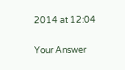2014 at 12:04

Your Answer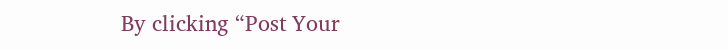By clicking “Post Your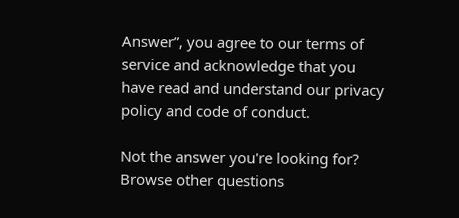Answer”, you agree to our terms of service and acknowledge that you have read and understand our privacy policy and code of conduct.

Not the answer you're looking for? Browse other questions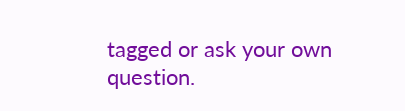tagged or ask your own question.